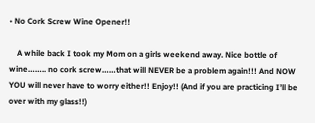• No Cork Screw Wine Opener!!

    A while back I took my Mom on a girls weekend away. Nice bottle of wine…….. no cork screw……that will NEVER be a problem again!!! And NOW YOU will never have to worry either!! Enjoy!! (And if you are practicing I’ll be over with my glass!!)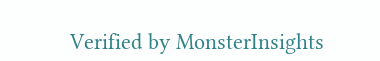Verified by MonsterInsights